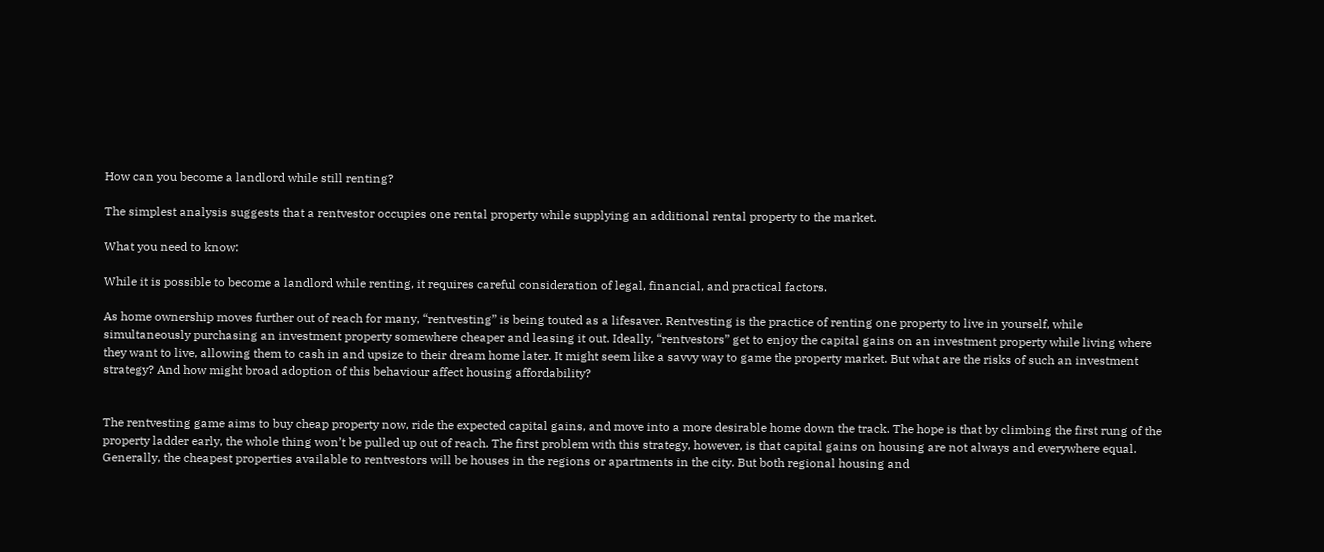How can you become a landlord while still renting?

The simplest analysis suggests that a rentvestor occupies one rental property while supplying an additional rental property to the market.

What you need to know:

While it is possible to become a landlord while renting, it requires careful consideration of legal, financial, and practical factors.

As home ownership moves further out of reach for many, “rentvesting” is being touted as a lifesaver. Rentvesting is the practice of renting one property to live in yourself, while simultaneously purchasing an investment property somewhere cheaper and leasing it out. Ideally, “rentvestors” get to enjoy the capital gains on an investment property while living where they want to live, allowing them to cash in and upsize to their dream home later. It might seem like a savvy way to game the property market. But what are the risks of such an investment strategy? And how might broad adoption of this behaviour affect housing affordability?


The rentvesting game aims to buy cheap property now, ride the expected capital gains, and move into a more desirable home down the track. The hope is that by climbing the first rung of the property ladder early, the whole thing won’t be pulled up out of reach. The first problem with this strategy, however, is that capital gains on housing are not always and everywhere equal. Generally, the cheapest properties available to rentvestors will be houses in the regions or apartments in the city. But both regional housing and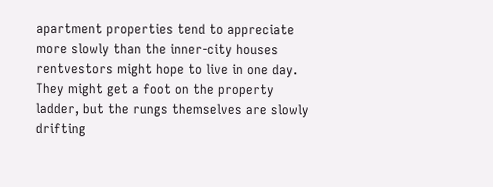apartment properties tend to appreciate more slowly than the inner-city houses rentvestors might hope to live in one day. They might get a foot on the property ladder, but the rungs themselves are slowly drifting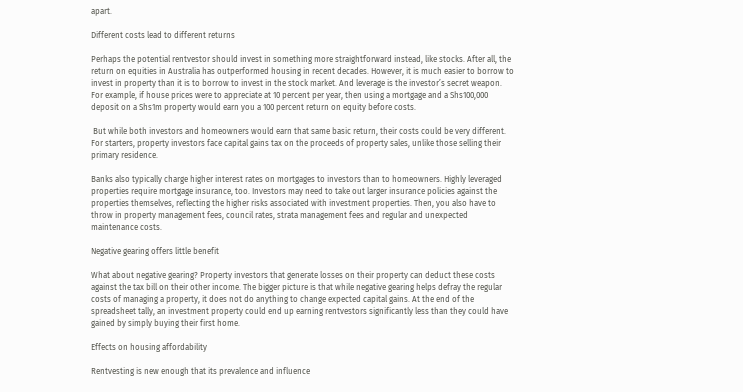apart.

Different costs lead to different returns

Perhaps the potential rentvestor should invest in something more straightforward instead, like stocks. After all, the return on equities in Australia has outperformed housing in recent decades. However, it is much easier to borrow to invest in property than it is to borrow to invest in the stock market. And leverage is the investor’s secret weapon. For example, if house prices were to appreciate at 10 percent per year, then using a mortgage and a Shs100,000 deposit on a Shs1m property would earn you a 100 percent return on equity before costs.

 But while both investors and homeowners would earn that same basic return, their costs could be very different. For starters, property investors face capital gains tax on the proceeds of property sales, unlike those selling their primary residence.

Banks also typically charge higher interest rates on mortgages to investors than to homeowners. Highly leveraged properties require mortgage insurance, too. Investors may need to take out larger insurance policies against the properties themselves, reflecting the higher risks associated with investment properties. Then, you also have to throw in property management fees, council rates, strata management fees and regular and unexpected maintenance costs.

Negative gearing offers little benefit

What about negative gearing? Property investors that generate losses on their property can deduct these costs against the tax bill on their other income. The bigger picture is that while negative gearing helps defray the regular costs of managing a property, it does not do anything to change expected capital gains. At the end of the spreadsheet tally, an investment property could end up earning rentvestors significantly less than they could have gained by simply buying their first home.

Effects on housing affordability

Rentvesting is new enough that its prevalence and influence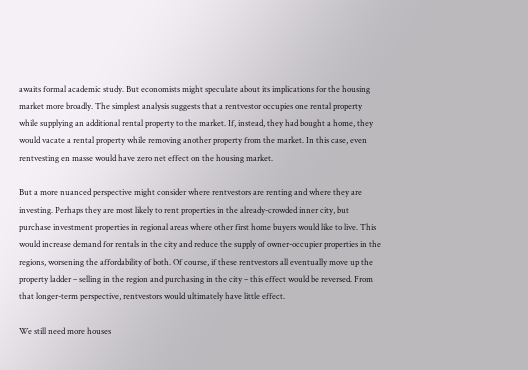awaits formal academic study. But economists might speculate about its implications for the housing market more broadly. The simplest analysis suggests that a rentvestor occupies one rental property while supplying an additional rental property to the market. If, instead, they had bought a home, they would vacate a rental property while removing another property from the market. In this case, even rentvesting en masse would have zero net effect on the housing market.

But a more nuanced perspective might consider where rentvestors are renting and where they are investing. Perhaps they are most likely to rent properties in the already-crowded inner city, but purchase investment properties in regional areas where other first home buyers would like to live. This would increase demand for rentals in the city and reduce the supply of owner-occupier properties in the regions, worsening the affordability of both. Of course, if these rentvestors all eventually move up the property ladder – selling in the region and purchasing in the city – this effect would be reversed. From that longer-term perspective, rentvestors would ultimately have little effect.

We still need more houses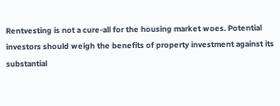Rentvesting is not a cure-all for the housing market woes. Potential investors should weigh the benefits of property investment against its substantial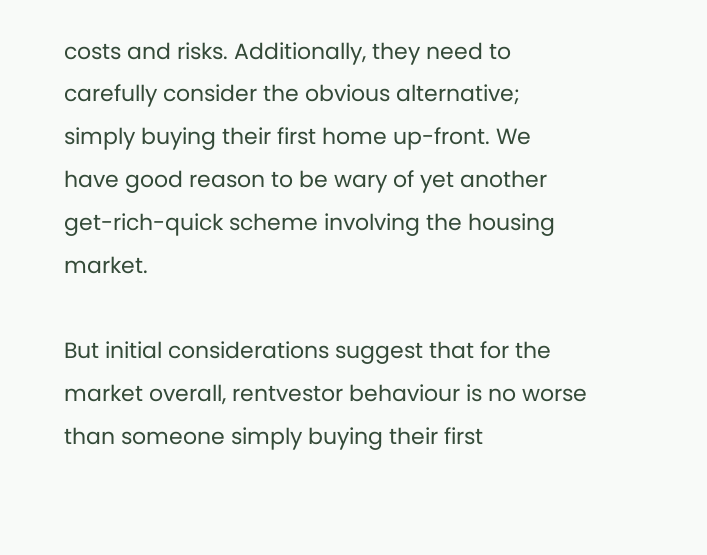costs and risks. Additionally, they need to carefully consider the obvious alternative; simply buying their first home up-front. We have good reason to be wary of yet another get-rich-quick scheme involving the housing market.

But initial considerations suggest that for the market overall, rentvestor behaviour is no worse than someone simply buying their first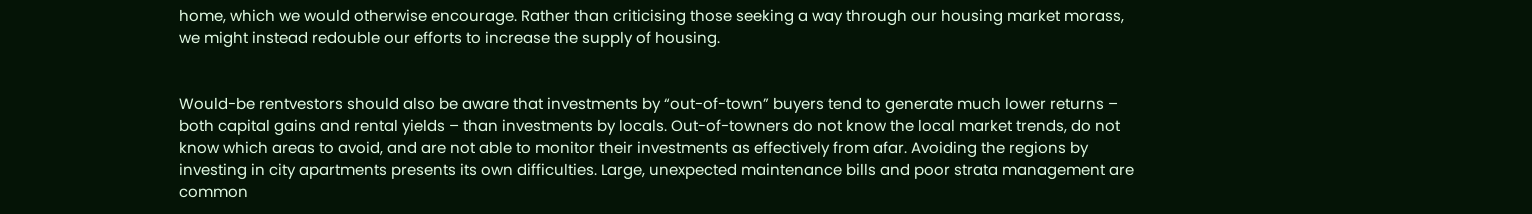home, which we would otherwise encourage. Rather than criticising those seeking a way through our housing market morass, we might instead redouble our efforts to increase the supply of housing.


Would-be rentvestors should also be aware that investments by “out-of-town” buyers tend to generate much lower returns – both capital gains and rental yields – than investments by locals. Out-of-towners do not know the local market trends, do not know which areas to avoid, and are not able to monitor their investments as effectively from afar. Avoiding the regions by investing in city apartments presents its own difficulties. Large, unexpected maintenance bills and poor strata management are common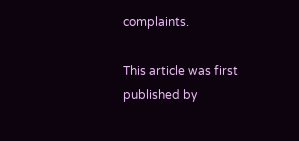complaints.

This article was first published by